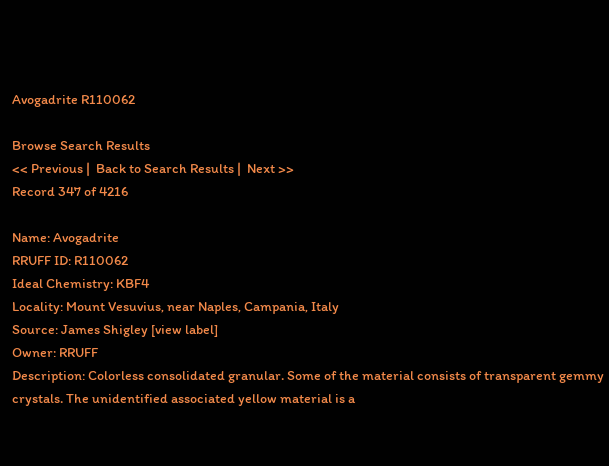Avogadrite R110062

Browse Search Results
<< Previous |  Back to Search Results |  Next >>
Record 347 of 4216

Name: Avogadrite
RRUFF ID: R110062
Ideal Chemistry: KBF4
Locality: Mount Vesuvius, near Naples, Campania, Italy
Source: James Shigley [view label]
Owner: RRUFF
Description: Colorless consolidated granular. Some of the material consists of transparent gemmy crystals. The unidentified associated yellow material is a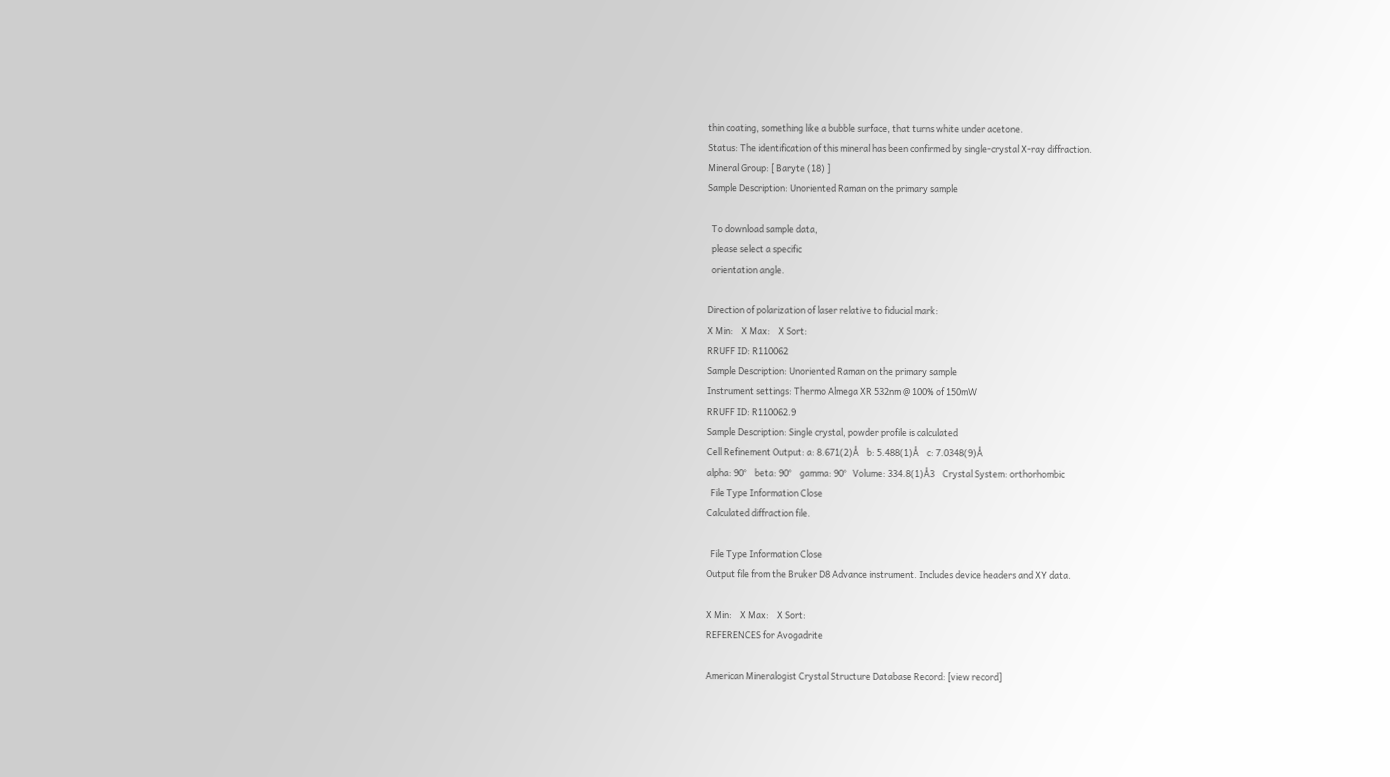thin coating, something like a bubble surface, that turns white under acetone.
Status: The identification of this mineral has been confirmed by single-crystal X-ray diffraction.
Mineral Group: [ Baryte (18) ]
Sample Description: Unoriented Raman on the primary sample

  To download sample data,
  please select a specific
  orientation angle.

Direction of polarization of laser relative to fiducial mark:
X Min:    X Max:    X Sort:
RRUFF ID: R110062
Sample Description: Unoriented Raman on the primary sample
Instrument settings: Thermo Almega XR 532nm @ 100% of 150mW
RRUFF ID: R110062.9
Sample Description: Single crystal, powder profile is calculated
Cell Refinement Output: a: 8.671(2)Å    b: 5.488(1)Å    c: 7.0348(9)Å
alpha: 90°    beta: 90°    gamma: 90°   Volume: 334.8(1)Å3    Crystal System: orthorhombic
  File Type Information Close
Calculated diffraction file.

  File Type Information Close
Output file from the Bruker D8 Advance instrument. Includes device headers and XY data.

X Min:    X Max:    X Sort:
REFERENCES for Avogadrite

American Mineralogist Crystal Structure Database Record: [view record]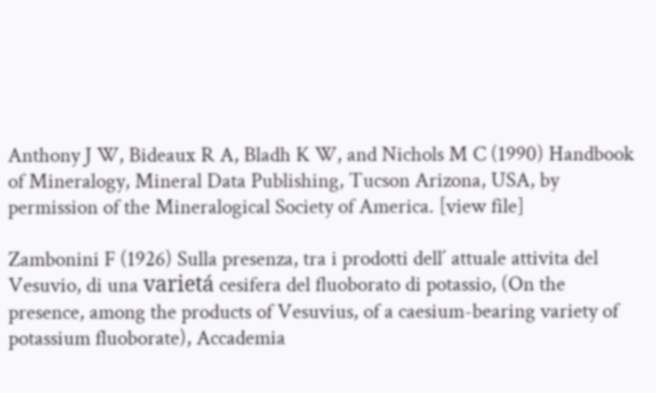Anthony J W, Bideaux R A, Bladh K W, and Nichols M C (1990) Handbook of Mineralogy, Mineral Data Publishing, Tucson Arizona, USA, by permission of the Mineralogical Society of America. [view file]

Zambonini F (1926) Sulla presenza, tra i prodotti dell´ attuale attivita del Vesuvio, di una varietá cesifera del fluoborato di potassio, (On the presence, among the products of Vesuvius, of a caesium-bearing variety of potassium fluoborate), Accademia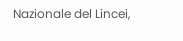Nazionale del Lincei,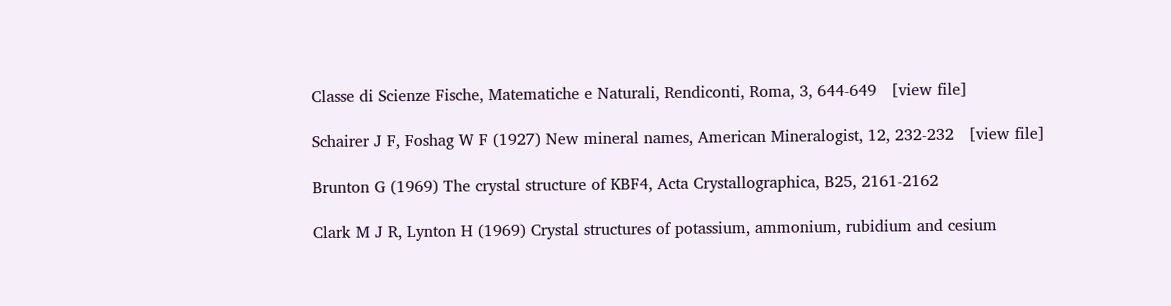Classe di Scienze Fische, Matematiche e Naturali, Rendiconti, Roma, 3, 644-649   [view file]

Schairer J F, Foshag W F (1927) New mineral names, American Mineralogist, 12, 232-232   [view file]

Brunton G (1969) The crystal structure of KBF4, Acta Crystallographica, B25, 2161-2162

Clark M J R, Lynton H (1969) Crystal structures of potassium, ammonium, rubidium and cesium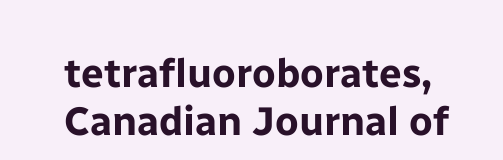tetrafluoroborates, Canadian Journal of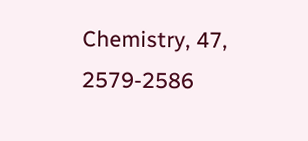Chemistry, 47, 2579-2586